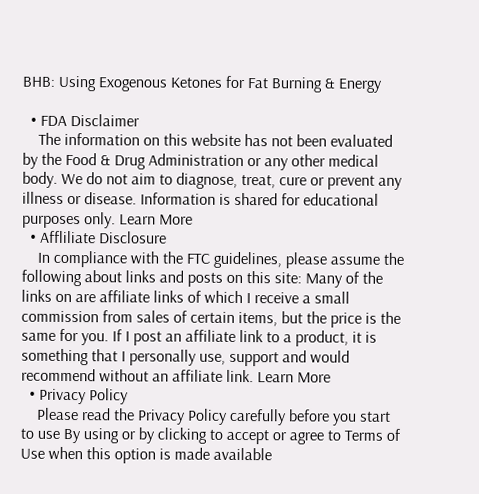BHB: Using Exogenous Ketones for Fat Burning & Energy

  • FDA Disclaimer
    The information on this website has not been evaluated by the Food & Drug Administration or any other medical body. We do not aim to diagnose, treat, cure or prevent any illness or disease. Information is shared for educational purposes only. Learn More
  • Affliliate Disclosure
    In compliance with the FTC guidelines, please assume the following about links and posts on this site: Many of the links on are affiliate links of which I receive a small commission from sales of certain items, but the price is the same for you. If I post an affiliate link to a product, it is something that I personally use, support and would recommend without an affiliate link. Learn More
  • Privacy Policy
    Please read the Privacy Policy carefully before you start to use By using or by clicking to accept or agree to Terms of Use when this option is made available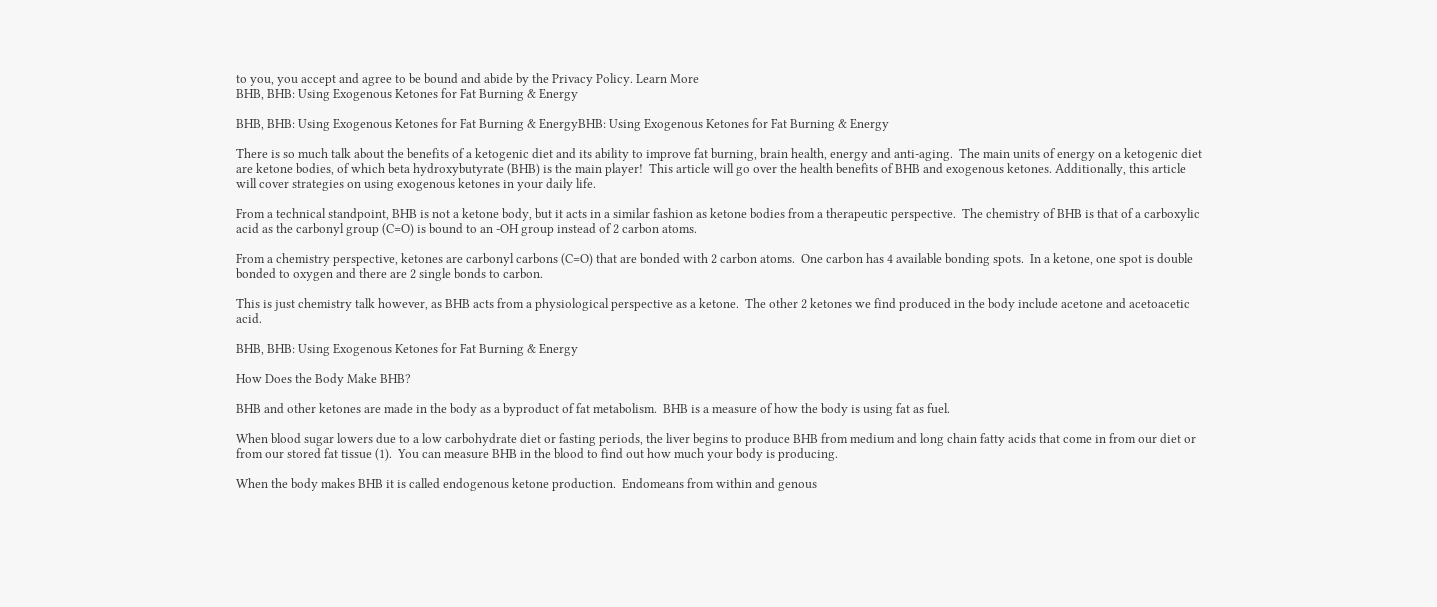to you, you accept and agree to be bound and abide by the Privacy Policy. Learn More
BHB, BHB: Using Exogenous Ketones for Fat Burning & Energy

BHB, BHB: Using Exogenous Ketones for Fat Burning & EnergyBHB: Using Exogenous Ketones for Fat Burning & Energy

There is so much talk about the benefits of a ketogenic diet and its ability to improve fat burning, brain health, energy and anti-aging.  The main units of energy on a ketogenic diet are ketone bodies, of which beta hydroxybutyrate (BHB) is the main player!  This article will go over the health benefits of BHB and exogenous ketones. Additionally, this article will cover strategies on using exogenous ketones in your daily life.

From a technical standpoint, BHB is not a ketone body, but it acts in a similar fashion as ketone bodies from a therapeutic perspective.  The chemistry of BHB is that of a carboxylic acid as the carbonyl group (C=O) is bound to an -OH group instead of 2 carbon atoms.

From a chemistry perspective, ketones are carbonyl carbons (C=O) that are bonded with 2 carbon atoms.  One carbon has 4 available bonding spots.  In a ketone, one spot is double bonded to oxygen and there are 2 single bonds to carbon.

This is just chemistry talk however, as BHB acts from a physiological perspective as a ketone.  The other 2 ketones we find produced in the body include acetone and acetoacetic acid.

BHB, BHB: Using Exogenous Ketones for Fat Burning & Energy

How Does the Body Make BHB?

BHB and other ketones are made in the body as a byproduct of fat metabolism.  BHB is a measure of how the body is using fat as fuel.

When blood sugar lowers due to a low carbohydrate diet or fasting periods, the liver begins to produce BHB from medium and long chain fatty acids that come in from our diet or from our stored fat tissue (1).  You can measure BHB in the blood to find out how much your body is producing.

When the body makes BHB it is called endogenous ketone production.  Endomeans from within and genous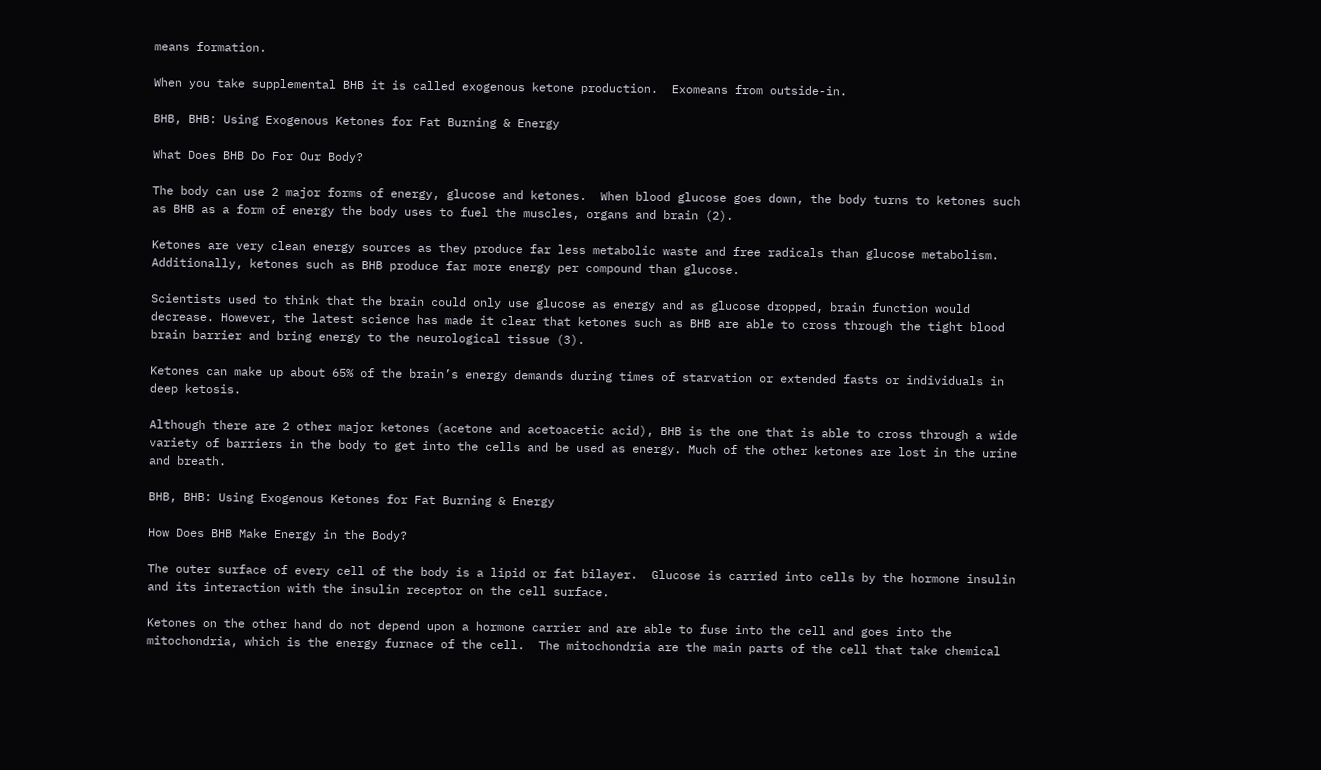means formation.

When you take supplemental BHB it is called exogenous ketone production.  Exomeans from outside-in.

BHB, BHB: Using Exogenous Ketones for Fat Burning & Energy

What Does BHB Do For Our Body?

The body can use 2 major forms of energy, glucose and ketones.  When blood glucose goes down, the body turns to ketones such as BHB as a form of energy the body uses to fuel the muscles, organs and brain (2).

Ketones are very clean energy sources as they produce far less metabolic waste and free radicals than glucose metabolism. Additionally, ketones such as BHB produce far more energy per compound than glucose.

Scientists used to think that the brain could only use glucose as energy and as glucose dropped, brain function would decrease. However, the latest science has made it clear that ketones such as BHB are able to cross through the tight blood brain barrier and bring energy to the neurological tissue (3).

Ketones can make up about 65% of the brain’s energy demands during times of starvation or extended fasts or individuals in deep ketosis.

Although there are 2 other major ketones (acetone and acetoacetic acid), BHB is the one that is able to cross through a wide variety of barriers in the body to get into the cells and be used as energy. Much of the other ketones are lost in the urine and breath.

BHB, BHB: Using Exogenous Ketones for Fat Burning & Energy

How Does BHB Make Energy in the Body?

The outer surface of every cell of the body is a lipid or fat bilayer.  Glucose is carried into cells by the hormone insulin and its interaction with the insulin receptor on the cell surface.

Ketones on the other hand do not depend upon a hormone carrier and are able to fuse into the cell and goes into the mitochondria, which is the energy furnace of the cell.  The mitochondria are the main parts of the cell that take chemical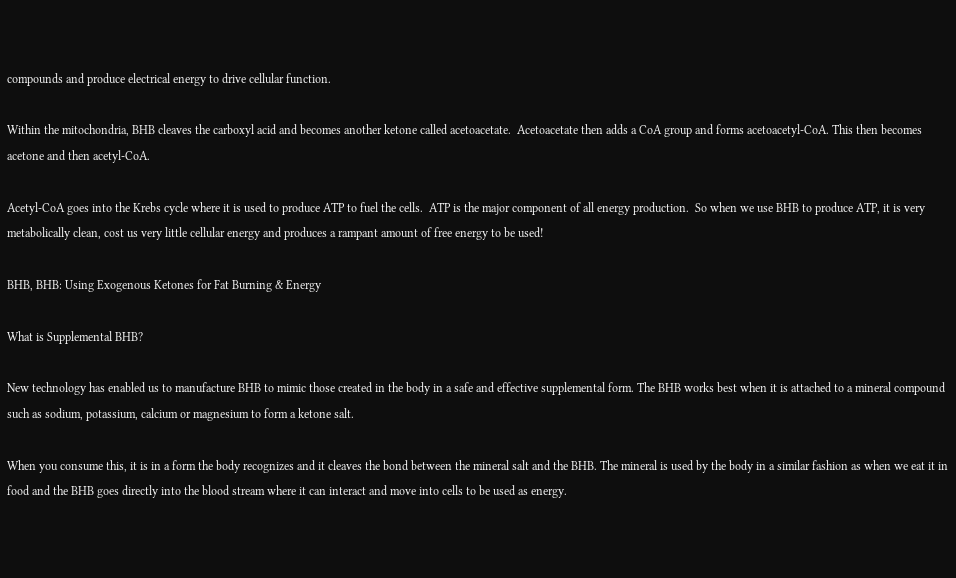compounds and produce electrical energy to drive cellular function.

Within the mitochondria, BHB cleaves the carboxyl acid and becomes another ketone called acetoacetate.  Acetoacetate then adds a CoA group and forms acetoacetyl-CoA. This then becomes acetone and then acetyl-CoA.

Acetyl-CoA goes into the Krebs cycle where it is used to produce ATP to fuel the cells.  ATP is the major component of all energy production.  So when we use BHB to produce ATP, it is very metabolically clean, cost us very little cellular energy and produces a rampant amount of free energy to be used!

BHB, BHB: Using Exogenous Ketones for Fat Burning & Energy

What is Supplemental BHB?

New technology has enabled us to manufacture BHB to mimic those created in the body in a safe and effective supplemental form. The BHB works best when it is attached to a mineral compound such as sodium, potassium, calcium or magnesium to form a ketone salt.

When you consume this, it is in a form the body recognizes and it cleaves the bond between the mineral salt and the BHB. The mineral is used by the body in a similar fashion as when we eat it in food and the BHB goes directly into the blood stream where it can interact and move into cells to be used as energy.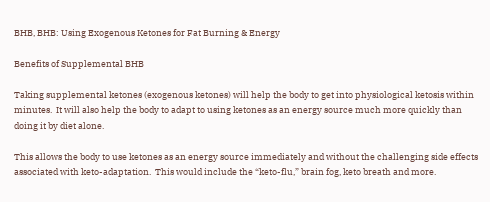BHB, BHB: Using Exogenous Ketones for Fat Burning & Energy

Benefits of Supplemental BHB

Taking supplemental ketones (exogenous ketones) will help the body to get into physiological ketosis within minutes.  It will also help the body to adapt to using ketones as an energy source much more quickly than doing it by diet alone.

This allows the body to use ketones as an energy source immediately and without the challenging side effects associated with keto-adaptation.  This would include the “keto-flu,” brain fog, keto breath and more.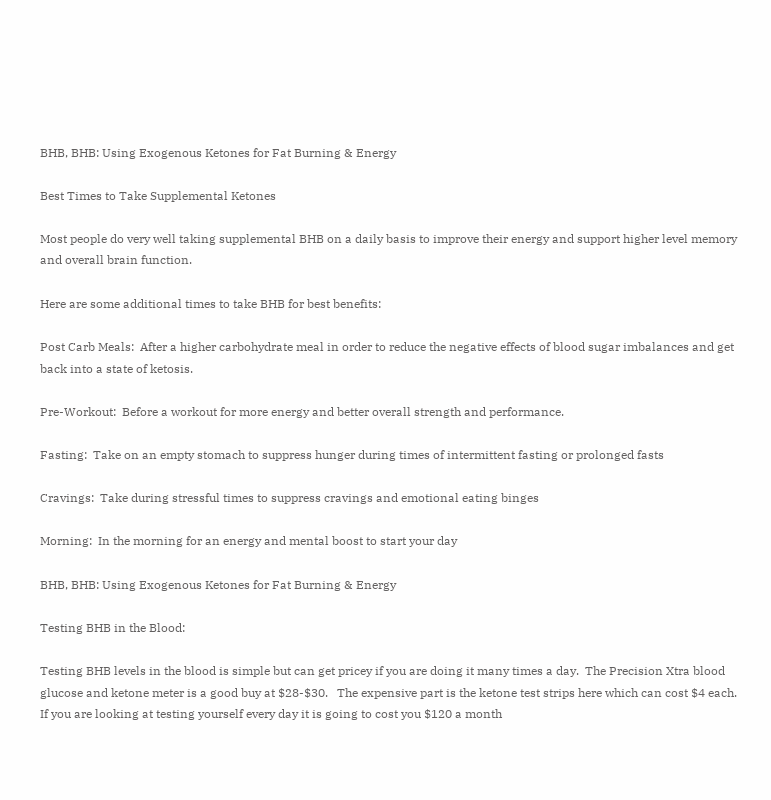BHB, BHB: Using Exogenous Ketones for Fat Burning & Energy

Best Times to Take Supplemental Ketones

Most people do very well taking supplemental BHB on a daily basis to improve their energy and support higher level memory and overall brain function.

Here are some additional times to take BHB for best benefits:

Post Carb Meals:  After a higher carbohydrate meal in order to reduce the negative effects of blood sugar imbalances and get back into a state of ketosis.

Pre-Workout:  Before a workout for more energy and better overall strength and performance.

Fasting:  Take on an empty stomach to suppress hunger during times of intermittent fasting or prolonged fasts

Cravings:  Take during stressful times to suppress cravings and emotional eating binges

Morning:  In the morning for an energy and mental boost to start your day

BHB, BHB: Using Exogenous Ketones for Fat Burning & Energy

Testing BHB in the Blood:

Testing BHB levels in the blood is simple but can get pricey if you are doing it many times a day.  The Precision Xtra blood glucose and ketone meter is a good buy at $28-$30.   The expensive part is the ketone test strips here which can cost $4 each.   If you are looking at testing yourself every day it is going to cost you $120 a month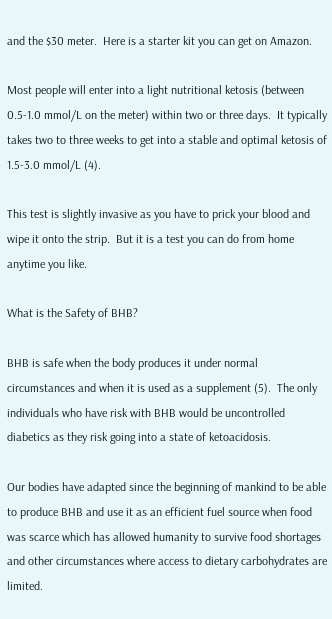and the $30 meter.  Here is a starter kit you can get on Amazon.

Most people will enter into a light nutritional ketosis (between 0.5-1.0 mmol/L on the meter) within two or three days.  It typically takes two to three weeks to get into a stable and optimal ketosis of 1.5-3.0 mmol/L (4).

This test is slightly invasive as you have to prick your blood and wipe it onto the strip.  But it is a test you can do from home anytime you like.

What is the Safety of BHB?

BHB is safe when the body produces it under normal circumstances and when it is used as a supplement (5).  The only individuals who have risk with BHB would be uncontrolled diabetics as they risk going into a state of ketoacidosis.

Our bodies have adapted since the beginning of mankind to be able to produce BHB and use it as an efficient fuel source when food was scarce which has allowed humanity to survive food shortages and other circumstances where access to dietary carbohydrates are limited.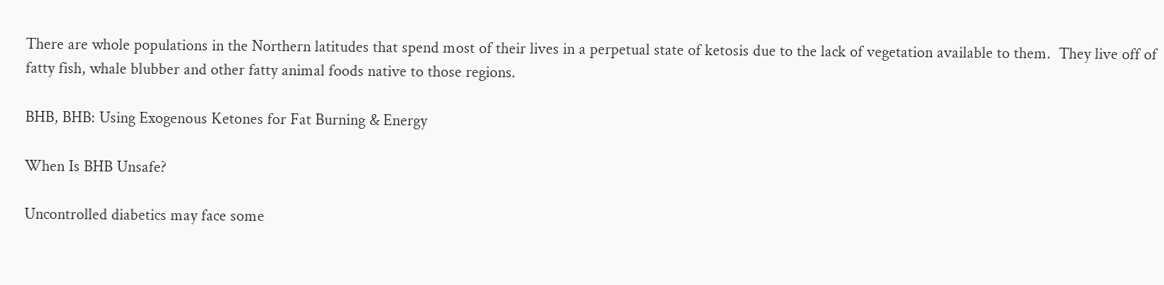There are whole populations in the Northern latitudes that spend most of their lives in a perpetual state of ketosis due to the lack of vegetation available to them.  They live off of fatty fish, whale blubber and other fatty animal foods native to those regions.

BHB, BHB: Using Exogenous Ketones for Fat Burning & Energy

When Is BHB Unsafe?

Uncontrolled diabetics may face some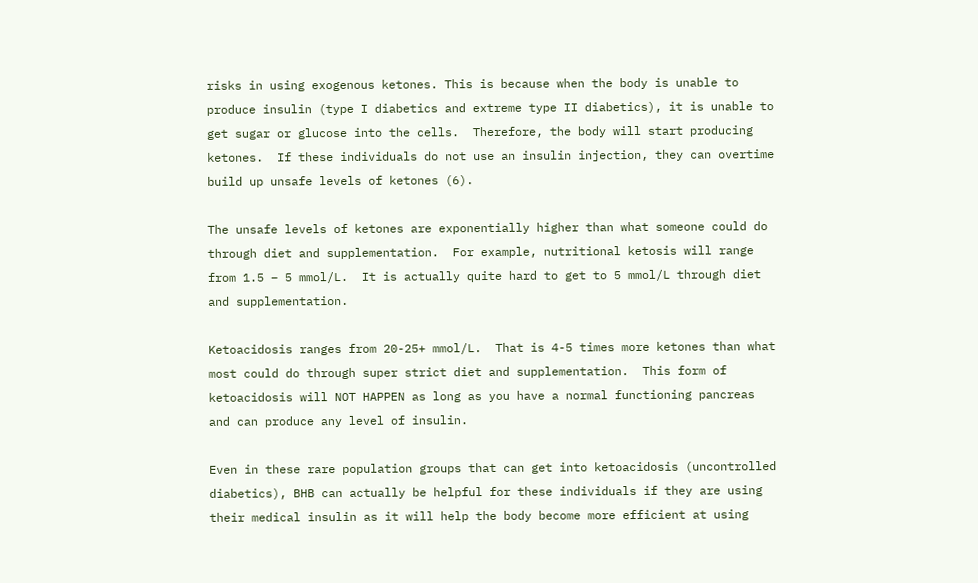risks in using exogenous ketones. This is because when the body is unable to produce insulin (type I diabetics and extreme type II diabetics), it is unable to get sugar or glucose into the cells.  Therefore, the body will start producing ketones.  If these individuals do not use an insulin injection, they can overtime build up unsafe levels of ketones (6).

The unsafe levels of ketones are exponentially higher than what someone could do through diet and supplementation.  For example, nutritional ketosis will range from 1.5 – 5 mmol/L.  It is actually quite hard to get to 5 mmol/L through diet and supplementation.

Ketoacidosis ranges from 20-25+ mmol/L.  That is 4-5 times more ketones than what most could do through super strict diet and supplementation.  This form of ketoacidosis will NOT HAPPEN as long as you have a normal functioning pancreas and can produce any level of insulin.

Even in these rare population groups that can get into ketoacidosis (uncontrolled diabetics), BHB can actually be helpful for these individuals if they are using their medical insulin as it will help the body become more efficient at using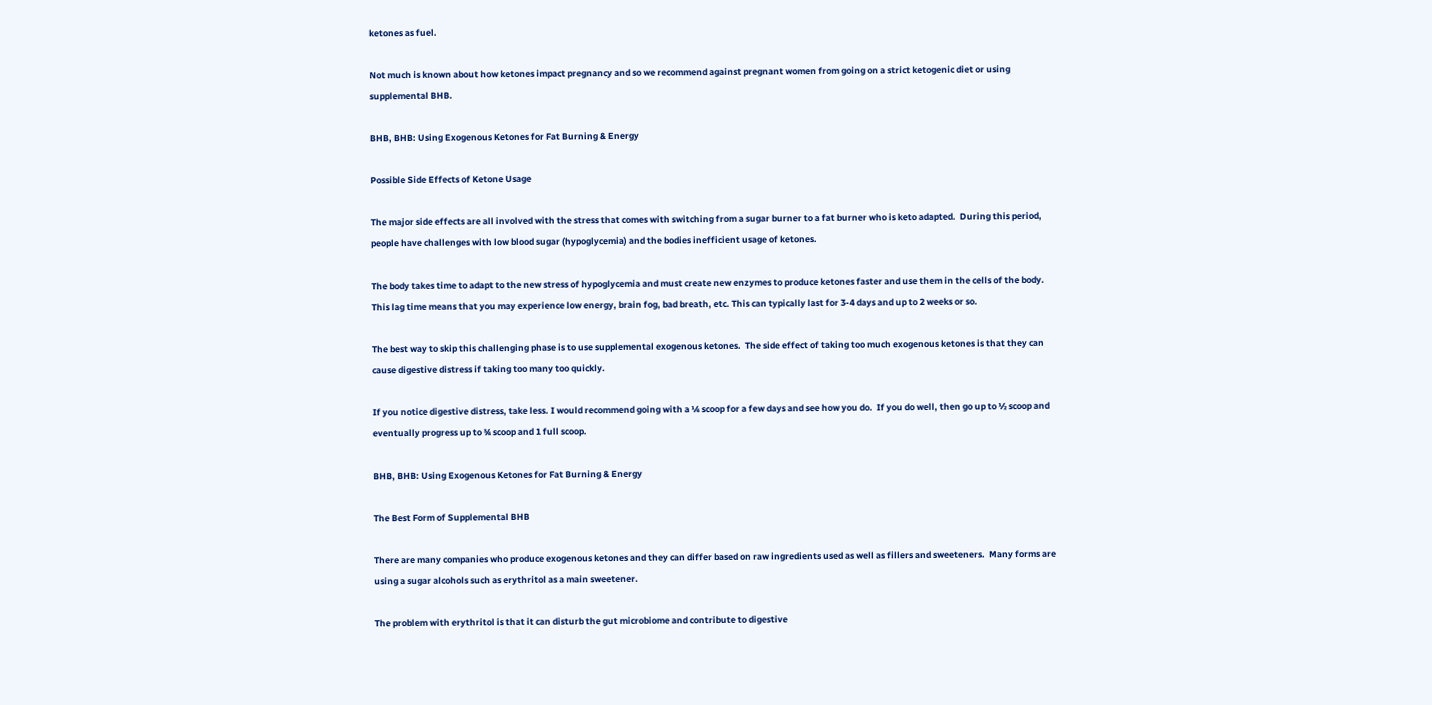ketones as fuel.

Not much is known about how ketones impact pregnancy and so we recommend against pregnant women from going on a strict ketogenic diet or using supplemental BHB.

BHB, BHB: Using Exogenous Ketones for Fat Burning & Energy

Possible Side Effects of Ketone Usage

The major side effects are all involved with the stress that comes with switching from a sugar burner to a fat burner who is keto adapted.  During this period, people have challenges with low blood sugar (hypoglycemia) and the bodies inefficient usage of ketones.

The body takes time to adapt to the new stress of hypoglycemia and must create new enzymes to produce ketones faster and use them in the cells of the body.  This lag time means that you may experience low energy, brain fog, bad breath, etc. This can typically last for 3-4 days and up to 2 weeks or so.

The best way to skip this challenging phase is to use supplemental exogenous ketones.  The side effect of taking too much exogenous ketones is that they can cause digestive distress if taking too many too quickly.

If you notice digestive distress, take less. I would recommend going with a ¼ scoop for a few days and see how you do.  If you do well, then go up to ½ scoop and eventually progress up to ¾ scoop and 1 full scoop.

BHB, BHB: Using Exogenous Ketones for Fat Burning & Energy

The Best Form of Supplemental BHB

There are many companies who produce exogenous ketones and they can differ based on raw ingredients used as well as fillers and sweeteners.  Many forms are using a sugar alcohols such as erythritol as a main sweetener.

The problem with erythritol is that it can disturb the gut microbiome and contribute to digestive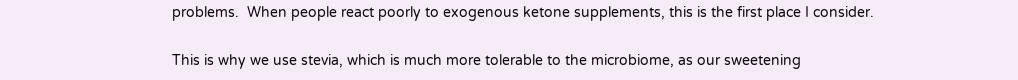problems.  When people react poorly to exogenous ketone supplements, this is the first place I consider.

This is why we use stevia, which is much more tolerable to the microbiome, as our sweetening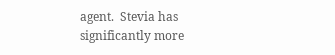agent.  Stevia has significantly more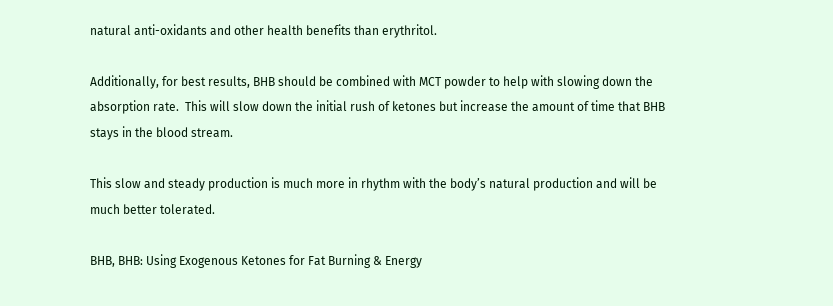natural anti-oxidants and other health benefits than erythritol.

Additionally, for best results, BHB should be combined with MCT powder to help with slowing down the absorption rate.  This will slow down the initial rush of ketones but increase the amount of time that BHB stays in the blood stream.

This slow and steady production is much more in rhythm with the body’s natural production and will be much better tolerated.

BHB, BHB: Using Exogenous Ketones for Fat Burning & Energy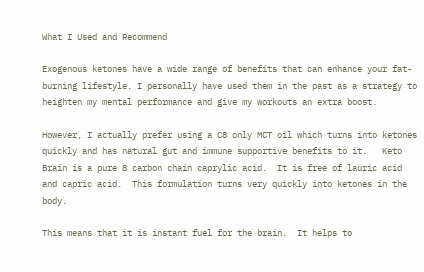What I Used and Recommend

Exogenous ketones have a wide range of benefits that can enhance your fat-burning lifestyle. I personally have used them in the past as a strategy to heighten my mental performance and give my workouts an extra boost.

However, I actually prefer using a C8 only MCT oil which turns into ketones quickly and has natural gut and immune supportive benefits to it.   Keto Brain is a pure 8 carbon chain caprylic acid.  It is free of lauric acid and capric acid.  This formulation turns very quickly into ketones in the body.

This means that it is instant fuel for the brain.  It helps to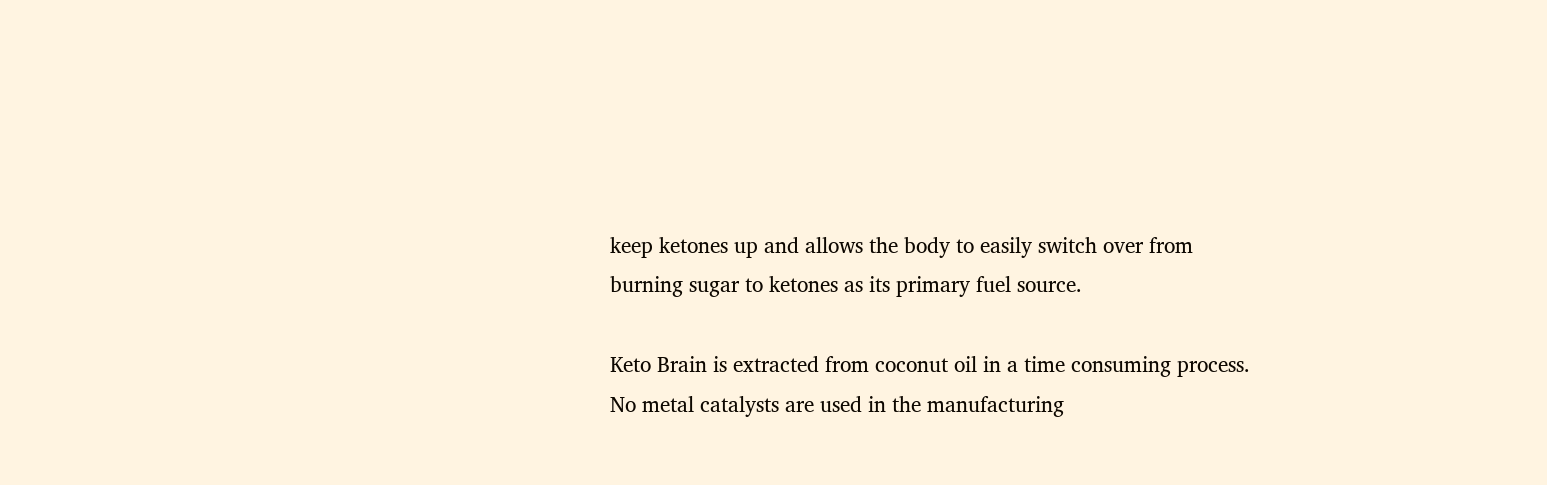keep ketones up and allows the body to easily switch over from burning sugar to ketones as its primary fuel source.

Keto Brain is extracted from coconut oil in a time consuming process.  No metal catalysts are used in the manufacturing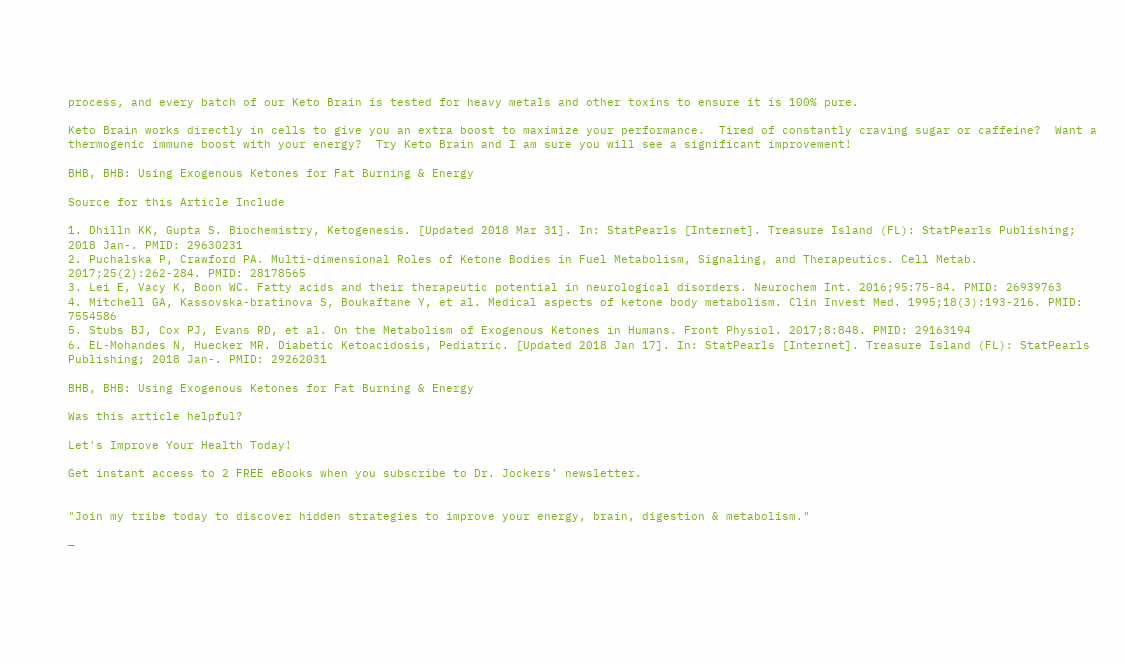process, and every batch of our Keto Brain is tested for heavy metals and other toxins to ensure it is 100% pure.

Keto Brain works directly in cells to give you an extra boost to maximize your performance.  Tired of constantly craving sugar or caffeine?  Want a thermogenic immune boost with your energy?  Try Keto Brain and I am sure you will see a significant improvement!

BHB, BHB: Using Exogenous Ketones for Fat Burning & Energy

Source for this Article Include

1. Dhilln KK, Gupta S. Biochemistry, Ketogenesis. [Updated 2018 Mar 31]. In: StatPearls [Internet]. Treasure Island (FL): StatPearls Publishing; 2018 Jan-. PMID: 29630231
2. Puchalska P, Crawford PA. Multi-dimensional Roles of Ketone Bodies in Fuel Metabolism, Signaling, and Therapeutics. Cell Metab. 2017;25(2):262-284. PMID: 28178565
3. Lei E, Vacy K, Boon WC. Fatty acids and their therapeutic potential in neurological disorders. Neurochem Int. 2016;95:75-84. PMID: 26939763
4. Mitchell GA, Kassovska-bratinova S, Boukaftane Y, et al. Medical aspects of ketone body metabolism. Clin Invest Med. 1995;18(3):193-216. PMID: 7554586
5. Stubs BJ, Cox PJ, Evans RD, et al. On the Metabolism of Exogenous Ketones in Humans. Front Physiol. 2017;8:848. PMID: 29163194
6. EL-Mohandes N, Huecker MR. Diabetic Ketoacidosis, Pediatric. [Updated 2018 Jan 17]. In: StatPearls [Internet]. Treasure Island (FL): StatPearls Publishing; 2018 Jan-. PMID: 29262031

BHB, BHB: Using Exogenous Ketones for Fat Burning & Energy

Was this article helpful?

Let's Improve Your Health Today!

Get instant access to 2 FREE eBooks when you subscribe to Dr. Jockers’ newsletter.


"Join my tribe today to discover hidden strategies to improve your energy, brain, digestion & metabolism."

—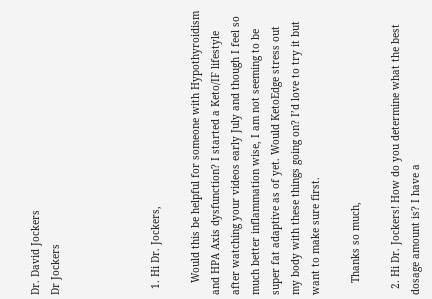Dr. David Jockers
Dr Jockers




  1. Hi Dr. Jockers,

    Would this be helpful for someone with Hypothyroidism and HPA Axis dysfunction? I started a Keto/IF lifestyle after watching your videos early July and though I feel so much better inflammation wise, I am not seeming to be super fat adaptive as of yet. Would KetoEdge stress out my body with these things going on? I’d love to try it but want to make sure first.

    Thanks so much,

  2. Hi Dr. Jockers! How do you determine what the best dosage amount is? I have a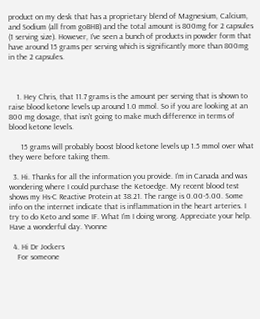product on my desk that has a proprietary blend of Magnesium, Calcium, and Sodium (all from goBHB) and the total amount is 800mg for 2 capsules (1 serving size). However, I’ve seen a bunch of products in powder form that have around 15 grams per serving which is significantly more than 800mg in the 2 capsules.



    1. Hey Chris, that 11.7 grams is the amount per serving that is shown to raise blood ketone levels up around 1.0 mmol. So if you are looking at an 800 mg dosage, that isn’t going to make much difference in terms of blood ketone levels.

      15 grams will probably boost blood ketone levels up 1.5 mmol over what they were before taking them.

  3. Hi. Thanks for all the information you provide. I’m in Canada and was wondering where I could purchase the Ketoedge. My recent blood test shows my Hs-C Reactive Protein at 38.21. The range is 0.00-5.00. Some info on the internet indicate that is inflammation in the heart arteries. I try to do Keto and some IF. What I’m I doing wrong. Appreciate your help. Have a wonderful day. Yvonne

  4. Hi Dr Jockers
    For someone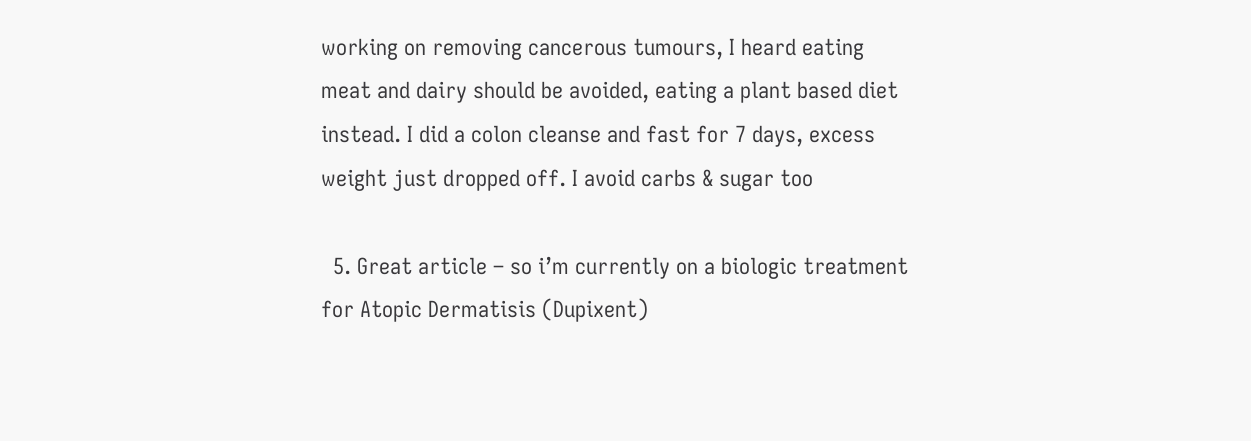working on removing cancerous tumours, I heard eating meat and dairy should be avoided, eating a plant based diet instead. I did a colon cleanse and fast for 7 days, excess weight just dropped off. I avoid carbs & sugar too

  5. Great article – so i’m currently on a biologic treatment for Atopic Dermatisis (Dupixent)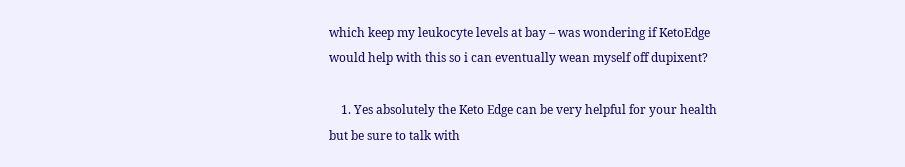which keep my leukocyte levels at bay – was wondering if KetoEdge would help with this so i can eventually wean myself off dupixent?

    1. Yes absolutely the Keto Edge can be very helpful for your health but be sure to talk with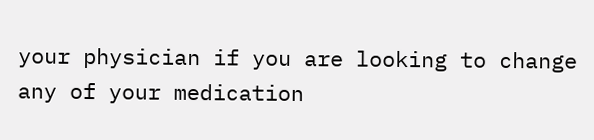your physician if you are looking to change any of your medication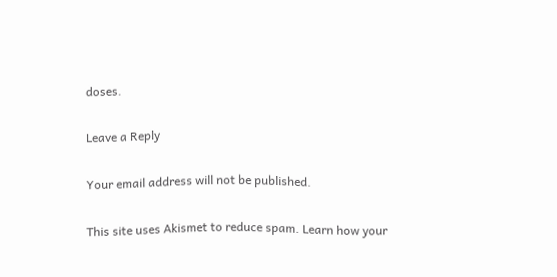doses.

Leave a Reply

Your email address will not be published.

This site uses Akismet to reduce spam. Learn how your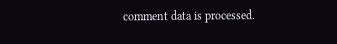comment data is processed.